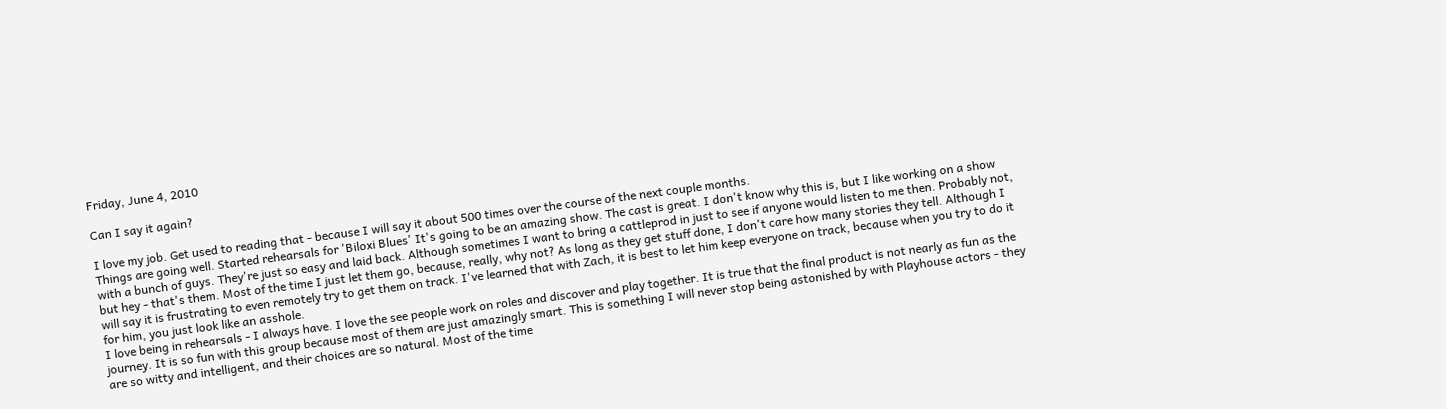Friday, June 4, 2010

Can I say it again?

I love my job. Get used to reading that - because I will say it about 500 times over the course of the next couple months.
Things are going well. Started rehearsals for 'Biloxi Blues' It's going to be an amazing show. The cast is great. I don't know why this is, but I like working on a show with a bunch of guys. They're just so easy and laid back. Although sometimes I want to bring a cattleprod in just to see if anyone would listen to me then. Probably not, but hey - that's them. Most of the time I just let them go, because, really, why not? As long as they get stuff done, I don't care how many stories they tell. Although I will say it is frustrating to even remotely try to get them on track. I've learned that with Zach, it is best to let him keep everyone on track, because when you try to do it for him, you just look like an asshole.
I love being in rehearsals - I always have. I love the see people work on roles and discover and play together. It is true that the final product is not nearly as fun as the journey. It is so fun with this group because most of them are just amazingly smart. This is something I will never stop being astonished by with Playhouse actors - they are so witty and intelligent, and their choices are so natural. Most of the time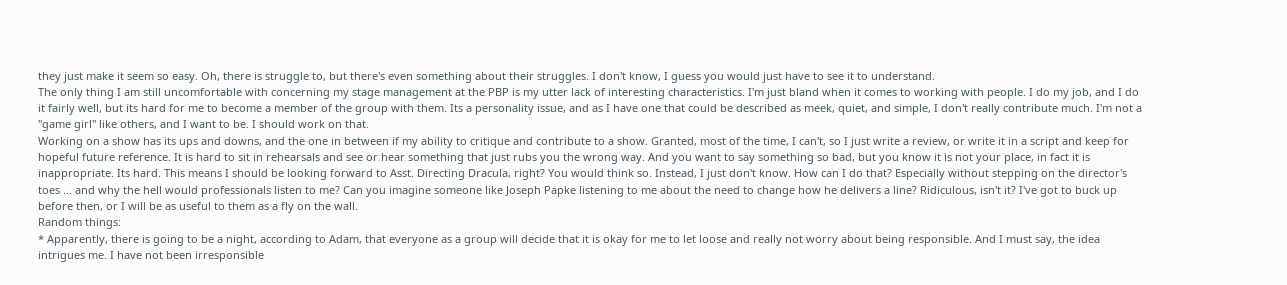they just make it seem so easy. Oh, there is struggle to, but there's even something about their struggles. I don't know, I guess you would just have to see it to understand.
The only thing I am still uncomfortable with concerning my stage management at the PBP is my utter lack of interesting characteristics. I'm just bland when it comes to working with people. I do my job, and I do it fairly well, but its hard for me to become a member of the group with them. Its a personality issue, and as I have one that could be described as meek, quiet, and simple, I don't really contribute much. I'm not a "game girl" like others, and I want to be. I should work on that.
Working on a show has its ups and downs, and the one in between if my ability to critique and contribute to a show. Granted, most of the time, I can't, so I just write a review, or write it in a script and keep for hopeful future reference. It is hard to sit in rehearsals and see or hear something that just rubs you the wrong way. And you want to say something so bad, but you know it is not your place, in fact it is inappropriate. Its hard. This means I should be looking forward to Asst. Directing Dracula, right? You would think so. Instead, I just don't know. How can I do that? Especially without stepping on the director's toes ... and why the hell would professionals listen to me? Can you imagine someone like Joseph Papke listening to me about the need to change how he delivers a line? Ridiculous, isn't it? I've got to buck up before then, or I will be as useful to them as a fly on the wall.
Random things:
* Apparently, there is going to be a night, according to Adam, that everyone as a group will decide that it is okay for me to let loose and really not worry about being responsible. And I must say, the idea intrigues me. I have not been irresponsible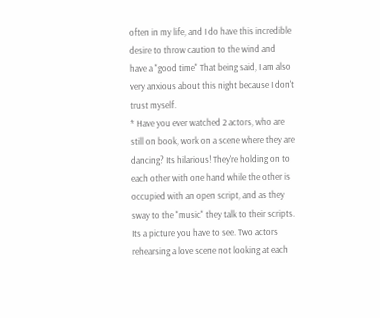often in my life, and I do have this incredible desire to throw caution to the wind and have a "good time" That being said, I am also very anxious about this night because I don't trust myself.
* Have you ever watched 2 actors, who are still on book, work on a scene where they are dancing? Its hilarious! They're holding on to each other with one hand while the other is occupied with an open script, and as they sway to the "music" they talk to their scripts. Its a picture you have to see. Two actors rehearsing a love scene not looking at each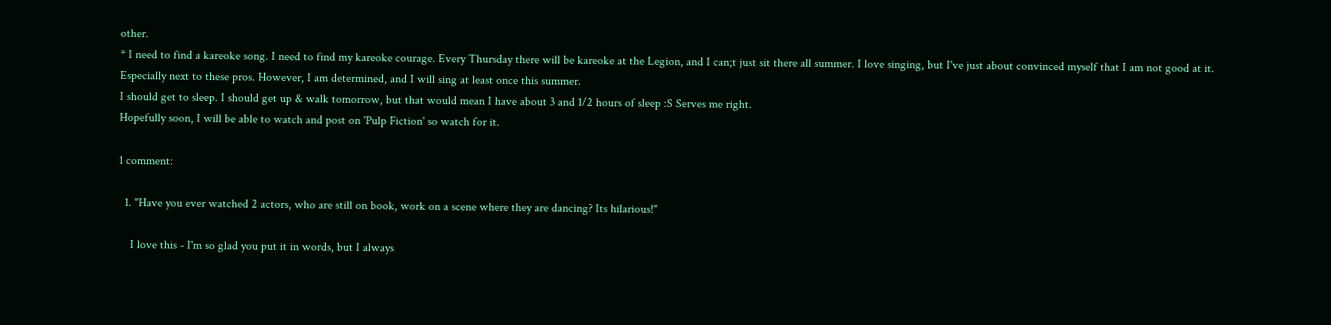other.
* I need to find a kareoke song. I need to find my kareoke courage. Every Thursday there will be kareoke at the Legion, and I can;t just sit there all summer. I love singing, but I've just about convinced myself that I am not good at it. Especially next to these pros. However, I am determined, and I will sing at least once this summer.
I should get to sleep. I should get up & walk tomorrow, but that would mean I have about 3 and 1/2 hours of sleep :S Serves me right.
Hopefully soon, I will be able to watch and post on 'Pulp Fiction' so watch for it.

1 comment:

  1. "Have you ever watched 2 actors, who are still on book, work on a scene where they are dancing? Its hilarious!"

    I love this - I'm so glad you put it in words, but I always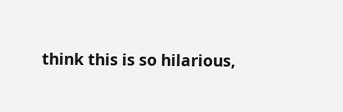think this is so hilarious,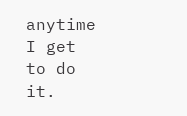anytime I get to do it.